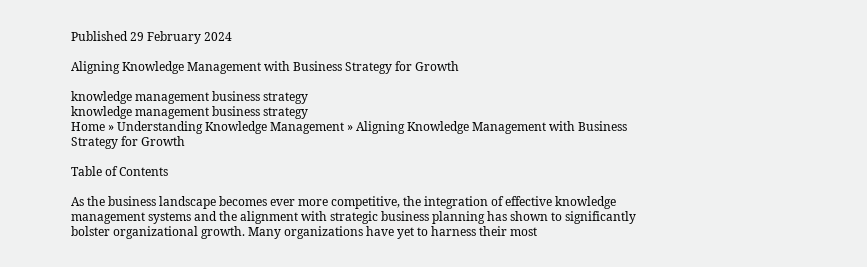Published 29 February 2024

Aligning Knowledge Management with Business Strategy for Growth

knowledge management business strategy
knowledge management business strategy
Home » Understanding Knowledge Management » Aligning Knowledge Management with Business Strategy for Growth

Table of Contents

As the business landscape becomes ever more competitive, the integration of effective knowledge management systems and the alignment with strategic business planning has shown to significantly bolster organizational growth. Many organizations have yet to harness their most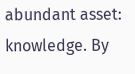abundant asset: knowledge. By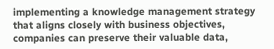implementing a knowledge management strategy that aligns closely with business objectives, companies can preserve their valuable data,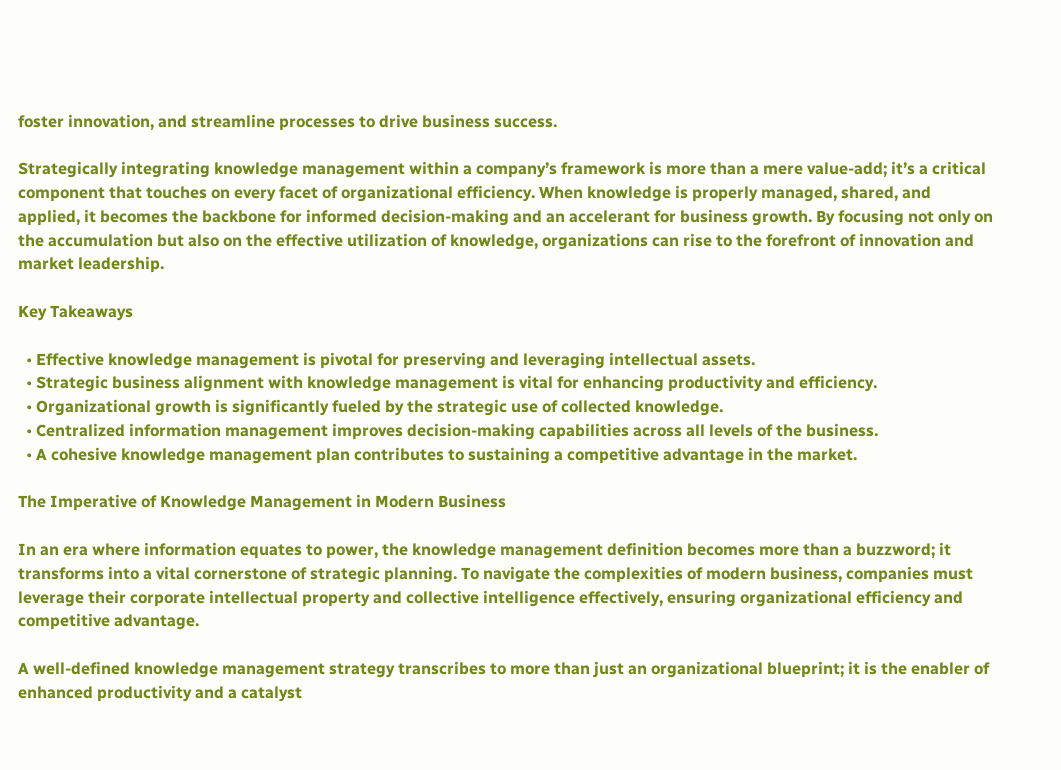foster innovation, and streamline processes to drive business success.

Strategically integrating knowledge management within a company’s framework is more than a mere value-add; it’s a critical component that touches on every facet of organizational efficiency. When knowledge is properly managed, shared, and applied, it becomes the backbone for informed decision-making and an accelerant for business growth. By focusing not only on the accumulation but also on the effective utilization of knowledge, organizations can rise to the forefront of innovation and market leadership.

Key Takeaways

  • Effective knowledge management is pivotal for preserving and leveraging intellectual assets.
  • Strategic business alignment with knowledge management is vital for enhancing productivity and efficiency.
  • Organizational growth is significantly fueled by the strategic use of collected knowledge.
  • Centralized information management improves decision-making capabilities across all levels of the business.
  • A cohesive knowledge management plan contributes to sustaining a competitive advantage in the market.

The Imperative of Knowledge Management in Modern Business

In an era where information equates to power, the knowledge management definition becomes more than a buzzword; it transforms into a vital cornerstone of strategic planning. To navigate the complexities of modern business, companies must leverage their corporate intellectual property and collective intelligence effectively, ensuring organizational efficiency and competitive advantage.

A well-defined knowledge management strategy transcribes to more than just an organizational blueprint; it is the enabler of enhanced productivity and a catalyst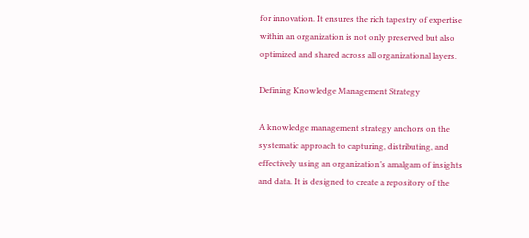for innovation. It ensures the rich tapestry of expertise within an organization is not only preserved but also optimized and shared across all organizational layers.

Defining Knowledge Management Strategy

A knowledge management strategy anchors on the systematic approach to capturing, distributing, and effectively using an organization’s amalgam of insights and data. It is designed to create a repository of the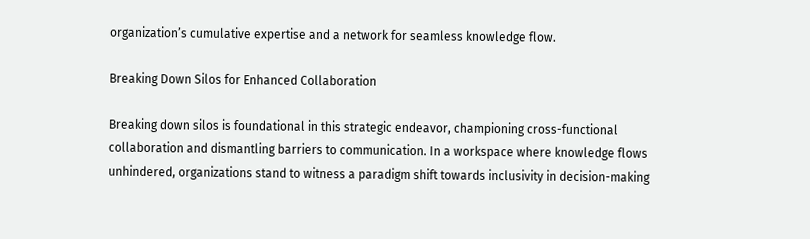organization’s cumulative expertise and a network for seamless knowledge flow.

Breaking Down Silos for Enhanced Collaboration

Breaking down silos is foundational in this strategic endeavor, championing cross-functional collaboration and dismantling barriers to communication. In a workspace where knowledge flows unhindered, organizations stand to witness a paradigm shift towards inclusivity in decision-making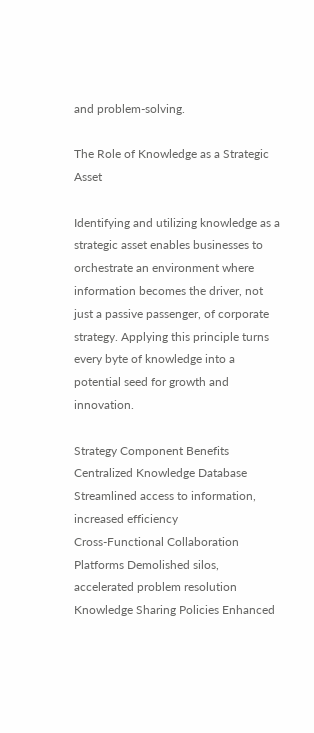and problem-solving.

The Role of Knowledge as a Strategic Asset

Identifying and utilizing knowledge as a strategic asset enables businesses to orchestrate an environment where information becomes the driver, not just a passive passenger, of corporate strategy. Applying this principle turns every byte of knowledge into a potential seed for growth and innovation.

Strategy Component Benefits
Centralized Knowledge Database Streamlined access to information, increased efficiency
Cross-Functional Collaboration Platforms Demolished silos, accelerated problem resolution
Knowledge Sharing Policies Enhanced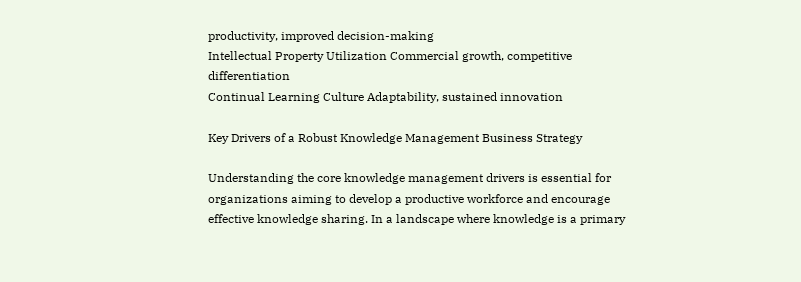productivity, improved decision-making
Intellectual Property Utilization Commercial growth, competitive differentiation
Continual Learning Culture Adaptability, sustained innovation

Key Drivers of a Robust Knowledge Management Business Strategy

Understanding the core knowledge management drivers is essential for organizations aiming to develop a productive workforce and encourage effective knowledge sharing. In a landscape where knowledge is a primary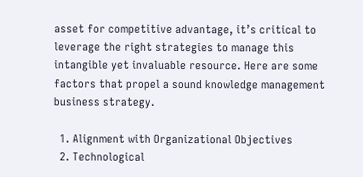asset for competitive advantage, it’s critical to leverage the right strategies to manage this intangible yet invaluable resource. Here are some factors that propel a sound knowledge management business strategy.

  1. Alignment with Organizational Objectives
  2. Technological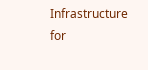Infrastructure for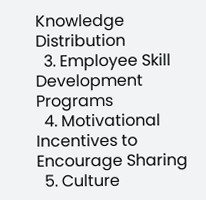Knowledge Distribution
  3. Employee Skill Development Programs
  4. Motivational Incentives to Encourage Sharing
  5. Culture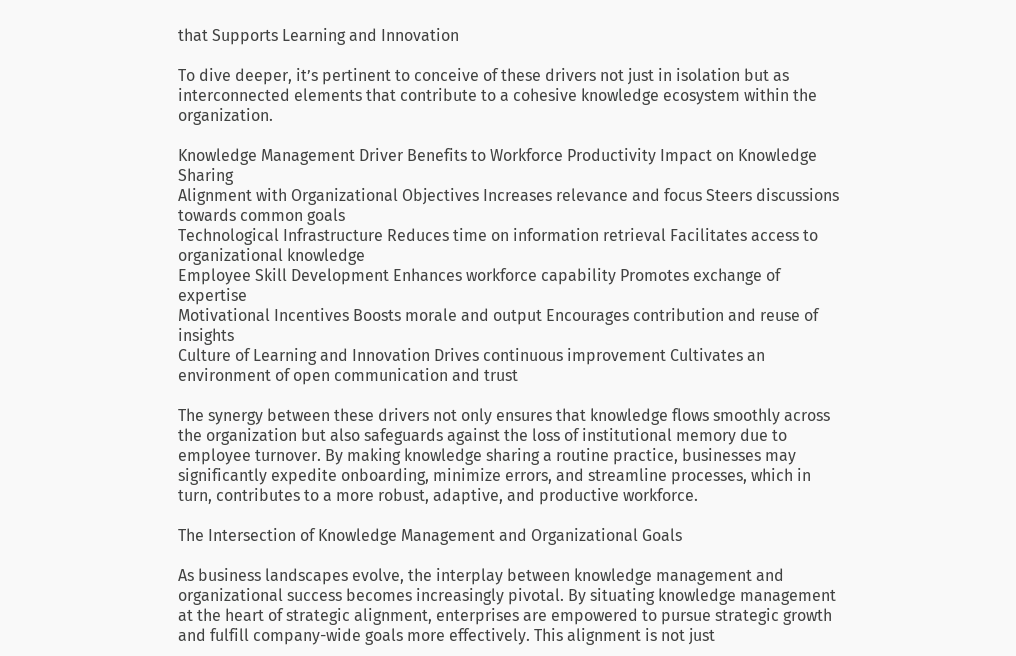that Supports Learning and Innovation

To dive deeper, it’s pertinent to conceive of these drivers not just in isolation but as interconnected elements that contribute to a cohesive knowledge ecosystem within the organization.

Knowledge Management Driver Benefits to Workforce Productivity Impact on Knowledge Sharing
Alignment with Organizational Objectives Increases relevance and focus Steers discussions towards common goals
Technological Infrastructure Reduces time on information retrieval Facilitates access to organizational knowledge
Employee Skill Development Enhances workforce capability Promotes exchange of expertise
Motivational Incentives Boosts morale and output Encourages contribution and reuse of insights
Culture of Learning and Innovation Drives continuous improvement Cultivates an environment of open communication and trust

The synergy between these drivers not only ensures that knowledge flows smoothly across the organization but also safeguards against the loss of institutional memory due to employee turnover. By making knowledge sharing a routine practice, businesses may significantly expedite onboarding, minimize errors, and streamline processes, which in turn, contributes to a more robust, adaptive, and productive workforce.

The Intersection of Knowledge Management and Organizational Goals

As business landscapes evolve, the interplay between knowledge management and organizational success becomes increasingly pivotal. By situating knowledge management at the heart of strategic alignment, enterprises are empowered to pursue strategic growth and fulfill company-wide goals more effectively. This alignment is not just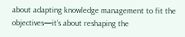about adapting knowledge management to fit the objectives—it’s about reshaping the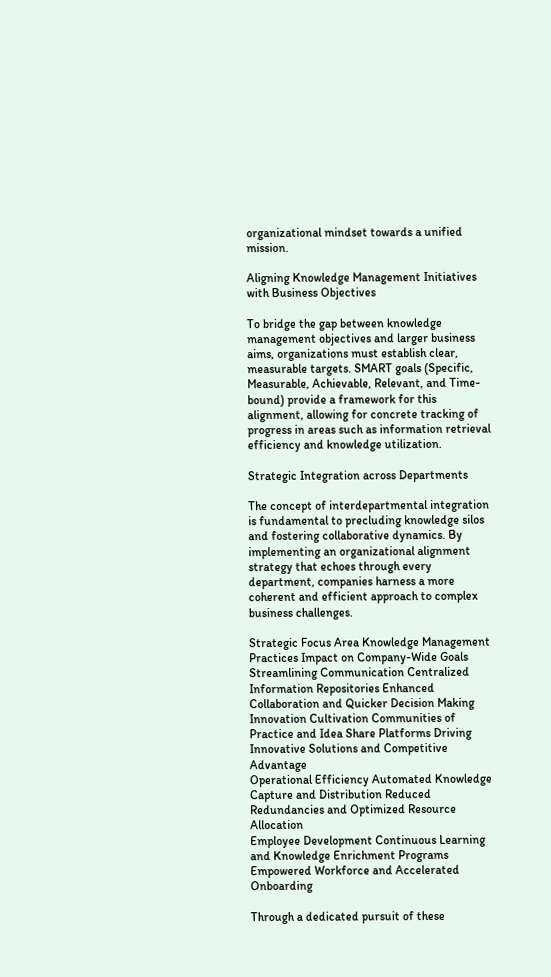organizational mindset towards a unified mission.

Aligning Knowledge Management Initiatives with Business Objectives

To bridge the gap between knowledge management objectives and larger business aims, organizations must establish clear, measurable targets. SMART goals (Specific, Measurable, Achievable, Relevant, and Time-bound) provide a framework for this alignment, allowing for concrete tracking of progress in areas such as information retrieval efficiency and knowledge utilization.

Strategic Integration across Departments

The concept of interdepartmental integration is fundamental to precluding knowledge silos and fostering collaborative dynamics. By implementing an organizational alignment strategy that echoes through every department, companies harness a more coherent and efficient approach to complex business challenges.

Strategic Focus Area Knowledge Management Practices Impact on Company-Wide Goals
Streamlining Communication Centralized Information Repositories Enhanced Collaboration and Quicker Decision Making
Innovation Cultivation Communities of Practice and Idea Share Platforms Driving Innovative Solutions and Competitive Advantage
Operational Efficiency Automated Knowledge Capture and Distribution Reduced Redundancies and Optimized Resource Allocation
Employee Development Continuous Learning and Knowledge Enrichment Programs Empowered Workforce and Accelerated Onboarding

Through a dedicated pursuit of these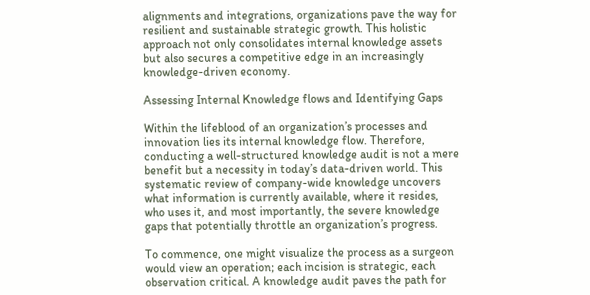alignments and integrations, organizations pave the way for resilient and sustainable strategic growth. This holistic approach not only consolidates internal knowledge assets but also secures a competitive edge in an increasingly knowledge-driven economy.

Assessing Internal Knowledge flows and Identifying Gaps

Within the lifeblood of an organization’s processes and innovation lies its internal knowledge flow. Therefore, conducting a well-structured knowledge audit is not a mere benefit but a necessity in today’s data-driven world. This systematic review of company-wide knowledge uncovers what information is currently available, where it resides, who uses it, and most importantly, the severe knowledge gaps that potentially throttle an organization’s progress.

To commence, one might visualize the process as a surgeon would view an operation; each incision is strategic, each observation critical. A knowledge audit paves the path for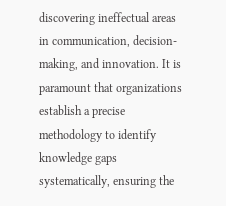discovering ineffectual areas in communication, decision-making, and innovation. It is paramount that organizations establish a precise methodology to identify knowledge gaps systematically, ensuring the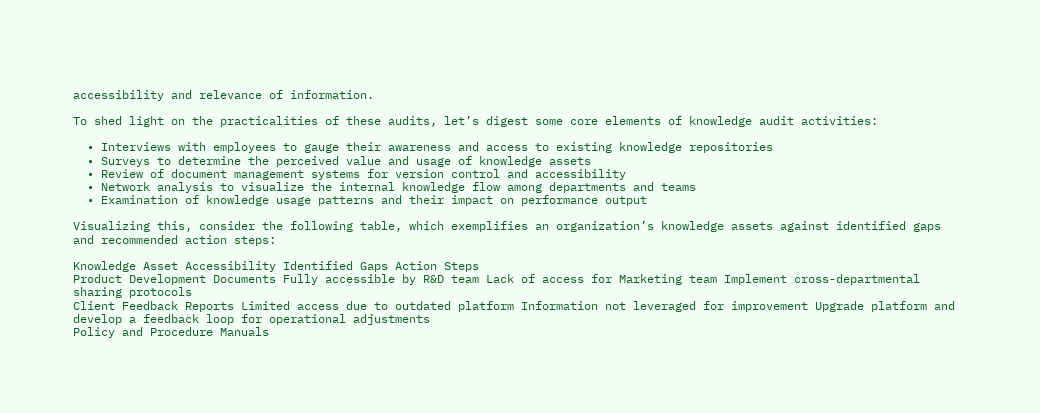accessibility and relevance of information.

To shed light on the practicalities of these audits, let’s digest some core elements of knowledge audit activities:

  • Interviews with employees to gauge their awareness and access to existing knowledge repositories
  • Surveys to determine the perceived value and usage of knowledge assets
  • Review of document management systems for version control and accessibility
  • Network analysis to visualize the internal knowledge flow among departments and teams
  • Examination of knowledge usage patterns and their impact on performance output

Visualizing this, consider the following table, which exemplifies an organization’s knowledge assets against identified gaps and recommended action steps:

Knowledge Asset Accessibility Identified Gaps Action Steps
Product Development Documents Fully accessible by R&D team Lack of access for Marketing team Implement cross-departmental sharing protocols
Client Feedback Reports Limited access due to outdated platform Information not leveraged for improvement Upgrade platform and develop a feedback loop for operational adjustments
Policy and Procedure Manuals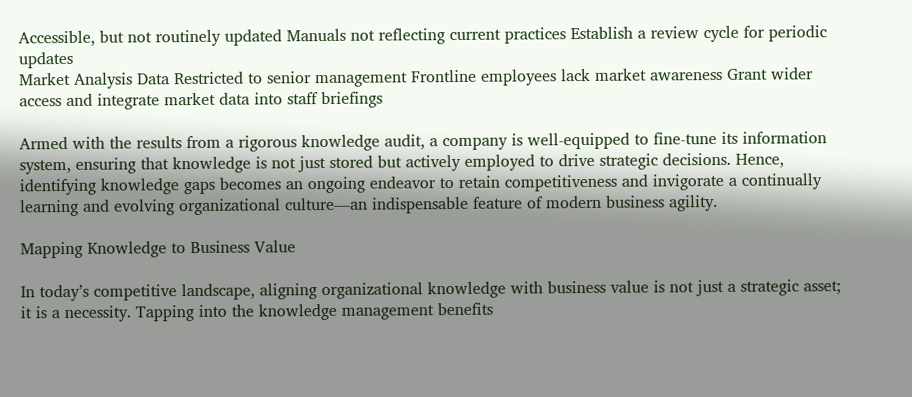Accessible, but not routinely updated Manuals not reflecting current practices Establish a review cycle for periodic updates
Market Analysis Data Restricted to senior management Frontline employees lack market awareness Grant wider access and integrate market data into staff briefings

Armed with the results from a rigorous knowledge audit, a company is well-equipped to fine-tune its information system, ensuring that knowledge is not just stored but actively employed to drive strategic decisions. Hence, identifying knowledge gaps becomes an ongoing endeavor to retain competitiveness and invigorate a continually learning and evolving organizational culture—an indispensable feature of modern business agility.

Mapping Knowledge to Business Value

In today’s competitive landscape, aligning organizational knowledge with business value is not just a strategic asset; it is a necessity. Tapping into the knowledge management benefits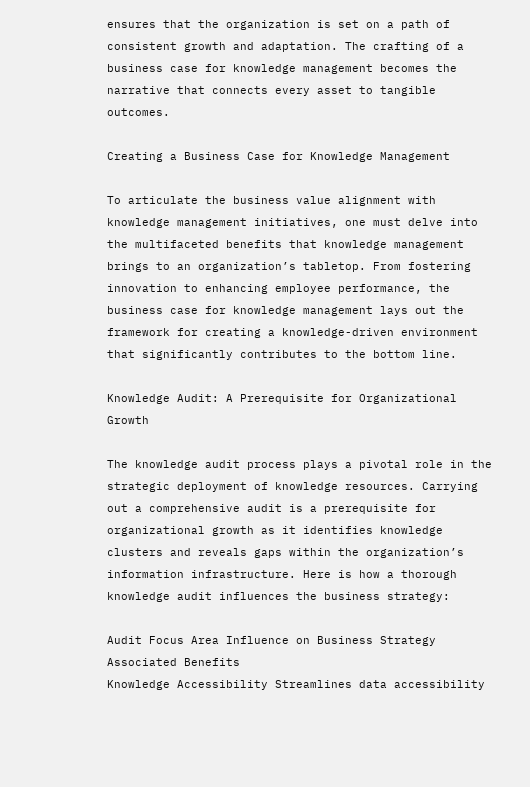ensures that the organization is set on a path of consistent growth and adaptation. The crafting of a business case for knowledge management becomes the narrative that connects every asset to tangible outcomes.

Creating a Business Case for Knowledge Management

To articulate the business value alignment with knowledge management initiatives, one must delve into the multifaceted benefits that knowledge management brings to an organization’s tabletop. From fostering innovation to enhancing employee performance, the business case for knowledge management lays out the framework for creating a knowledge-driven environment that significantly contributes to the bottom line.

Knowledge Audit: A Prerequisite for Organizational Growth

The knowledge audit process plays a pivotal role in the strategic deployment of knowledge resources. Carrying out a comprehensive audit is a prerequisite for organizational growth as it identifies knowledge clusters and reveals gaps within the organization’s information infrastructure. Here is how a thorough knowledge audit influences the business strategy:

Audit Focus Area Influence on Business Strategy Associated Benefits
Knowledge Accessibility Streamlines data accessibility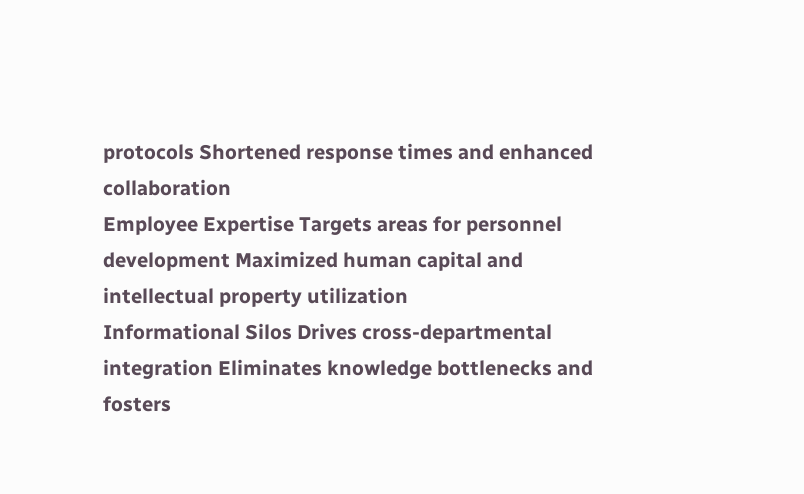protocols Shortened response times and enhanced collaboration
Employee Expertise Targets areas for personnel development Maximized human capital and intellectual property utilization
Informational Silos Drives cross-departmental integration Eliminates knowledge bottlenecks and fosters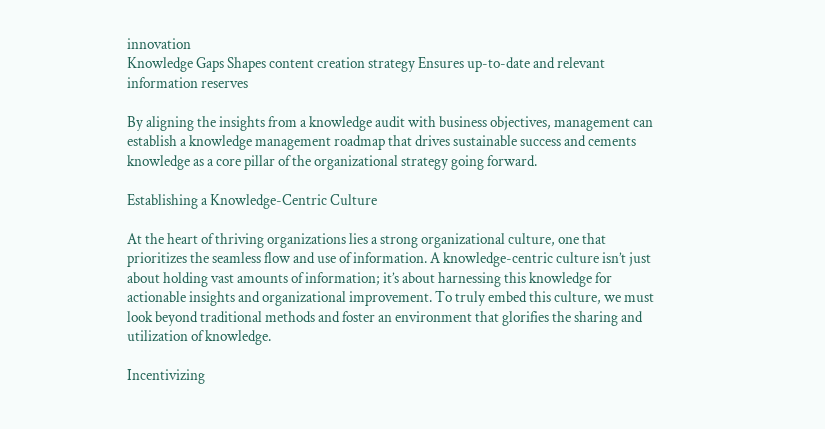innovation
Knowledge Gaps Shapes content creation strategy Ensures up-to-date and relevant information reserves

By aligning the insights from a knowledge audit with business objectives, management can establish a knowledge management roadmap that drives sustainable success and cements knowledge as a core pillar of the organizational strategy going forward.

Establishing a Knowledge-Centric Culture

At the heart of thriving organizations lies a strong organizational culture, one that prioritizes the seamless flow and use of information. A knowledge-centric culture isn’t just about holding vast amounts of information; it’s about harnessing this knowledge for actionable insights and organizational improvement. To truly embed this culture, we must look beyond traditional methods and foster an environment that glorifies the sharing and utilization of knowledge.

Incentivizing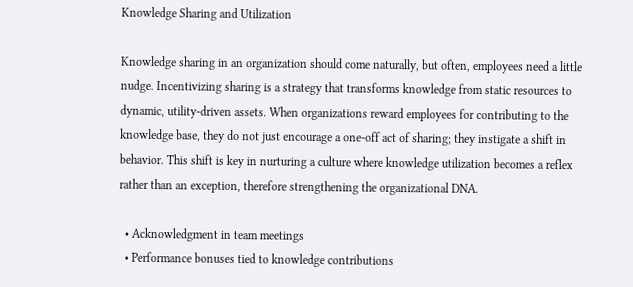Knowledge Sharing and Utilization

Knowledge sharing in an organization should come naturally, but often, employees need a little nudge. Incentivizing sharing is a strategy that transforms knowledge from static resources to dynamic, utility-driven assets. When organizations reward employees for contributing to the knowledge base, they do not just encourage a one-off act of sharing; they instigate a shift in behavior. This shift is key in nurturing a culture where knowledge utilization becomes a reflex rather than an exception, therefore strengthening the organizational DNA.

  • Acknowledgment in team meetings
  • Performance bonuses tied to knowledge contributions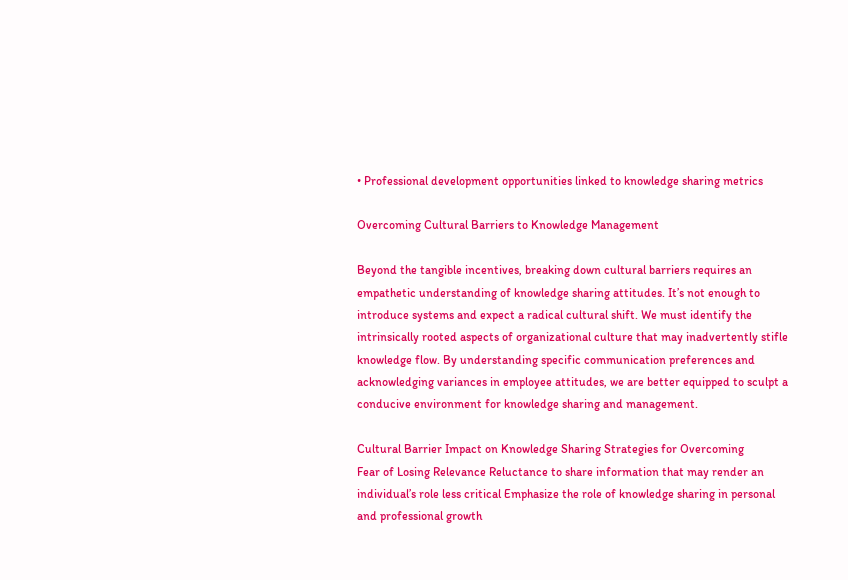• Professional development opportunities linked to knowledge sharing metrics

Overcoming Cultural Barriers to Knowledge Management

Beyond the tangible incentives, breaking down cultural barriers requires an empathetic understanding of knowledge sharing attitudes. It’s not enough to introduce systems and expect a radical cultural shift. We must identify the intrinsically rooted aspects of organizational culture that may inadvertently stifle knowledge flow. By understanding specific communication preferences and acknowledging variances in employee attitudes, we are better equipped to sculpt a conducive environment for knowledge sharing and management.

Cultural Barrier Impact on Knowledge Sharing Strategies for Overcoming
Fear of Losing Relevance Reluctance to share information that may render an individual’s role less critical Emphasize the role of knowledge sharing in personal and professional growth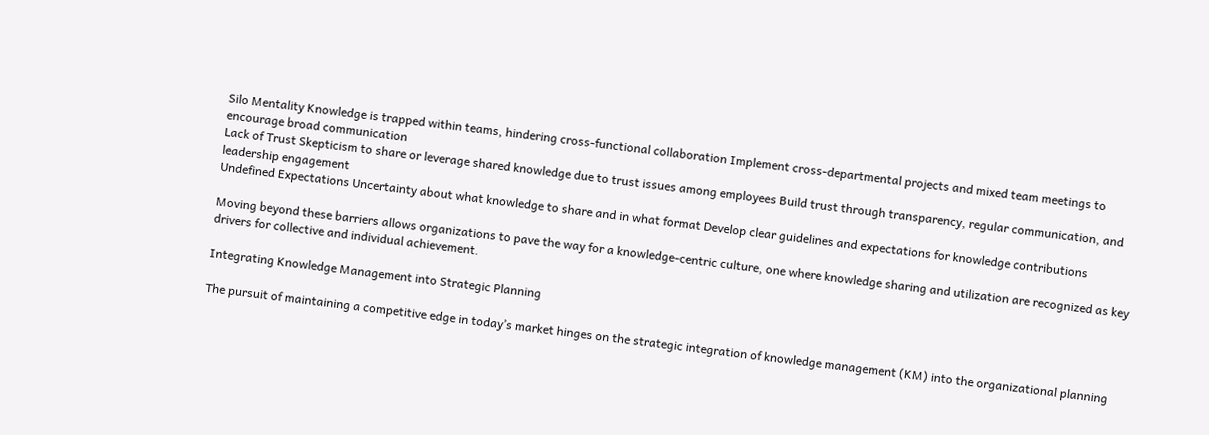Silo Mentality Knowledge is trapped within teams, hindering cross-functional collaboration Implement cross-departmental projects and mixed team meetings to encourage broad communication
Lack of Trust Skepticism to share or leverage shared knowledge due to trust issues among employees Build trust through transparency, regular communication, and leadership engagement
Undefined Expectations Uncertainty about what knowledge to share and in what format Develop clear guidelines and expectations for knowledge contributions

Moving beyond these barriers allows organizations to pave the way for a knowledge-centric culture, one where knowledge sharing and utilization are recognized as key drivers for collective and individual achievement.

Integrating Knowledge Management into Strategic Planning

The pursuit of maintaining a competitive edge in today’s market hinges on the strategic integration of knowledge management (KM) into the organizational planning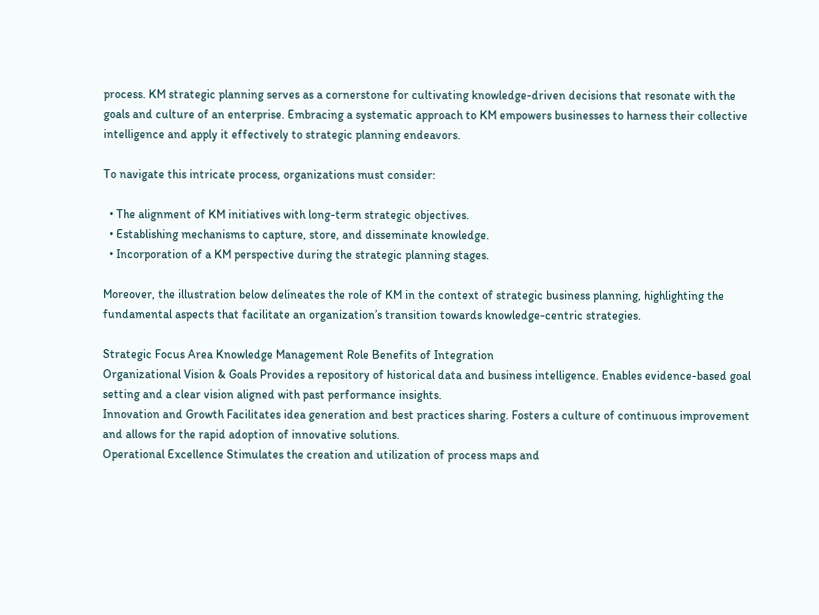process. KM strategic planning serves as a cornerstone for cultivating knowledge-driven decisions that resonate with the goals and culture of an enterprise. Embracing a systematic approach to KM empowers businesses to harness their collective intelligence and apply it effectively to strategic planning endeavors.

To navigate this intricate process, organizations must consider:

  • The alignment of KM initiatives with long-term strategic objectives.
  • Establishing mechanisms to capture, store, and disseminate knowledge.
  • Incorporation of a KM perspective during the strategic planning stages.

Moreover, the illustration below delineates the role of KM in the context of strategic business planning, highlighting the fundamental aspects that facilitate an organization’s transition towards knowledge-centric strategies.

Strategic Focus Area Knowledge Management Role Benefits of Integration
Organizational Vision & Goals Provides a repository of historical data and business intelligence. Enables evidence-based goal setting and a clear vision aligned with past performance insights.
Innovation and Growth Facilitates idea generation and best practices sharing. Fosters a culture of continuous improvement and allows for the rapid adoption of innovative solutions.
Operational Excellence Stimulates the creation and utilization of process maps and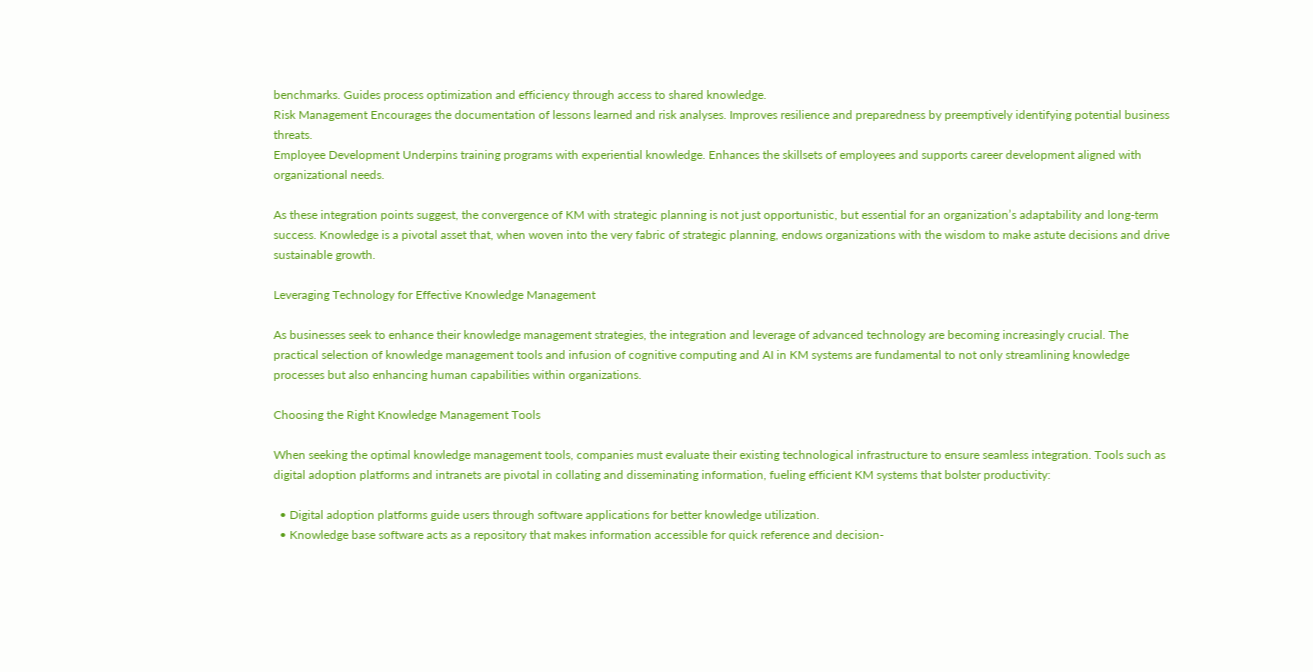benchmarks. Guides process optimization and efficiency through access to shared knowledge.
Risk Management Encourages the documentation of lessons learned and risk analyses. Improves resilience and preparedness by preemptively identifying potential business threats.
Employee Development Underpins training programs with experiential knowledge. Enhances the skillsets of employees and supports career development aligned with organizational needs.

As these integration points suggest, the convergence of KM with strategic planning is not just opportunistic, but essential for an organization’s adaptability and long-term success. Knowledge is a pivotal asset that, when woven into the very fabric of strategic planning, endows organizations with the wisdom to make astute decisions and drive sustainable growth.

Leveraging Technology for Effective Knowledge Management

As businesses seek to enhance their knowledge management strategies, the integration and leverage of advanced technology are becoming increasingly crucial. The practical selection of knowledge management tools and infusion of cognitive computing and AI in KM systems are fundamental to not only streamlining knowledge processes but also enhancing human capabilities within organizations.

Choosing the Right Knowledge Management Tools

When seeking the optimal knowledge management tools, companies must evaluate their existing technological infrastructure to ensure seamless integration. Tools such as digital adoption platforms and intranets are pivotal in collating and disseminating information, fueling efficient KM systems that bolster productivity:

  • Digital adoption platforms guide users through software applications for better knowledge utilization.
  • Knowledge base software acts as a repository that makes information accessible for quick reference and decision-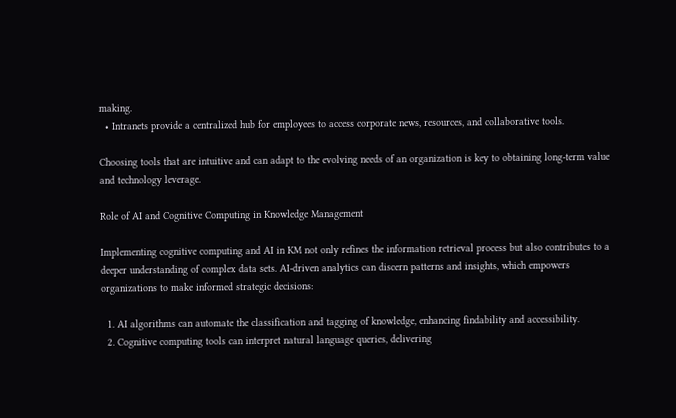making.
  • Intranets provide a centralized hub for employees to access corporate news, resources, and collaborative tools.

Choosing tools that are intuitive and can adapt to the evolving needs of an organization is key to obtaining long-term value and technology leverage.

Role of AI and Cognitive Computing in Knowledge Management

Implementing cognitive computing and AI in KM not only refines the information retrieval process but also contributes to a deeper understanding of complex data sets. AI-driven analytics can discern patterns and insights, which empowers organizations to make informed strategic decisions:

  1. AI algorithms can automate the classification and tagging of knowledge, enhancing findability and accessibility.
  2. Cognitive computing tools can interpret natural language queries, delivering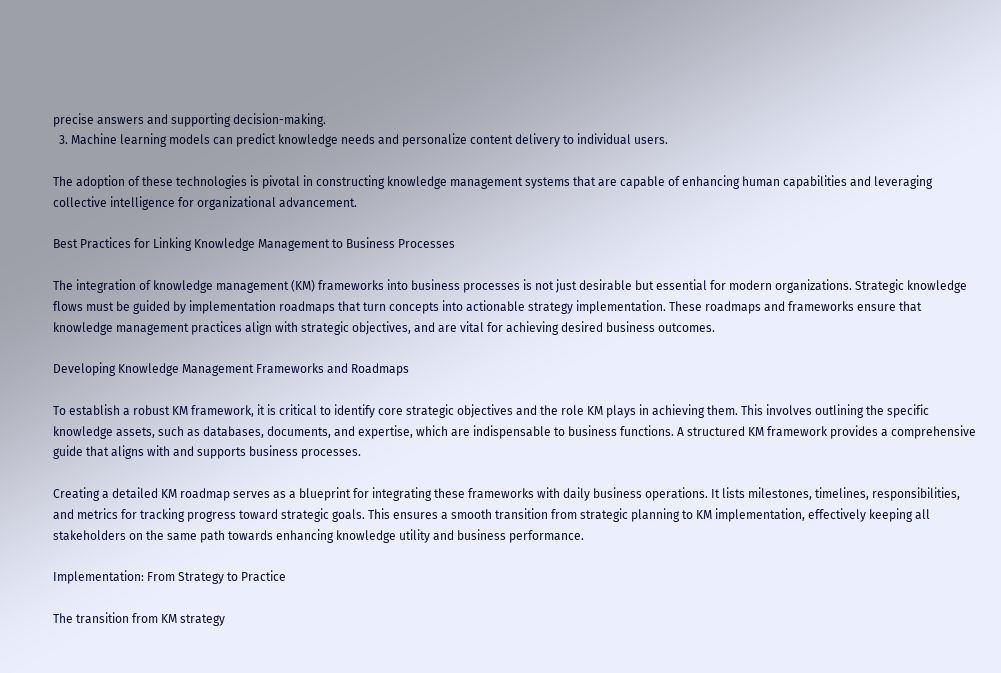precise answers and supporting decision-making.
  3. Machine learning models can predict knowledge needs and personalize content delivery to individual users.

The adoption of these technologies is pivotal in constructing knowledge management systems that are capable of enhancing human capabilities and leveraging collective intelligence for organizational advancement.

Best Practices for Linking Knowledge Management to Business Processes

The integration of knowledge management (KM) frameworks into business processes is not just desirable but essential for modern organizations. Strategic knowledge flows must be guided by implementation roadmaps that turn concepts into actionable strategy implementation. These roadmaps and frameworks ensure that knowledge management practices align with strategic objectives, and are vital for achieving desired business outcomes.

Developing Knowledge Management Frameworks and Roadmaps

To establish a robust KM framework, it is critical to identify core strategic objectives and the role KM plays in achieving them. This involves outlining the specific knowledge assets, such as databases, documents, and expertise, which are indispensable to business functions. A structured KM framework provides a comprehensive guide that aligns with and supports business processes.

Creating a detailed KM roadmap serves as a blueprint for integrating these frameworks with daily business operations. It lists milestones, timelines, responsibilities, and metrics for tracking progress toward strategic goals. This ensures a smooth transition from strategic planning to KM implementation, effectively keeping all stakeholders on the same path towards enhancing knowledge utility and business performance.

Implementation: From Strategy to Practice

The transition from KM strategy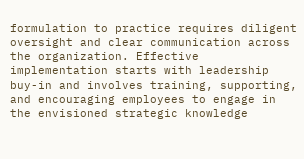formulation to practice requires diligent oversight and clear communication across the organization. Effective implementation starts with leadership buy-in and involves training, supporting, and encouraging employees to engage in the envisioned strategic knowledge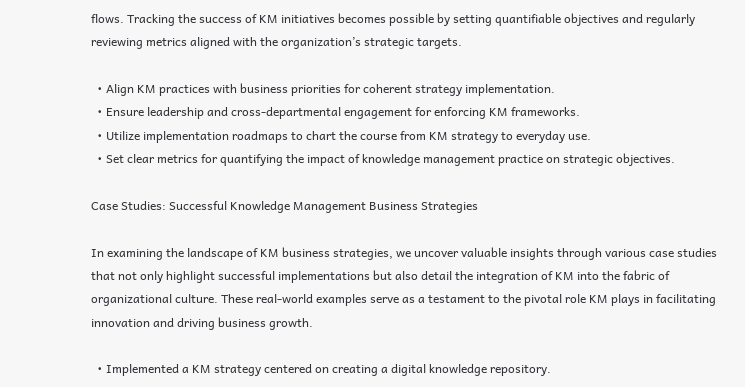flows. Tracking the success of KM initiatives becomes possible by setting quantifiable objectives and regularly reviewing metrics aligned with the organization’s strategic targets.

  • Align KM practices with business priorities for coherent strategy implementation.
  • Ensure leadership and cross-departmental engagement for enforcing KM frameworks.
  • Utilize implementation roadmaps to chart the course from KM strategy to everyday use.
  • Set clear metrics for quantifying the impact of knowledge management practice on strategic objectives.

Case Studies: Successful Knowledge Management Business Strategies

In examining the landscape of KM business strategies, we uncover valuable insights through various case studies that not only highlight successful implementations but also detail the integration of KM into the fabric of organizational culture. These real-world examples serve as a testament to the pivotal role KM plays in facilitating innovation and driving business growth.

  • Implemented a KM strategy centered on creating a digital knowledge repository.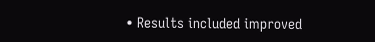• Results included improved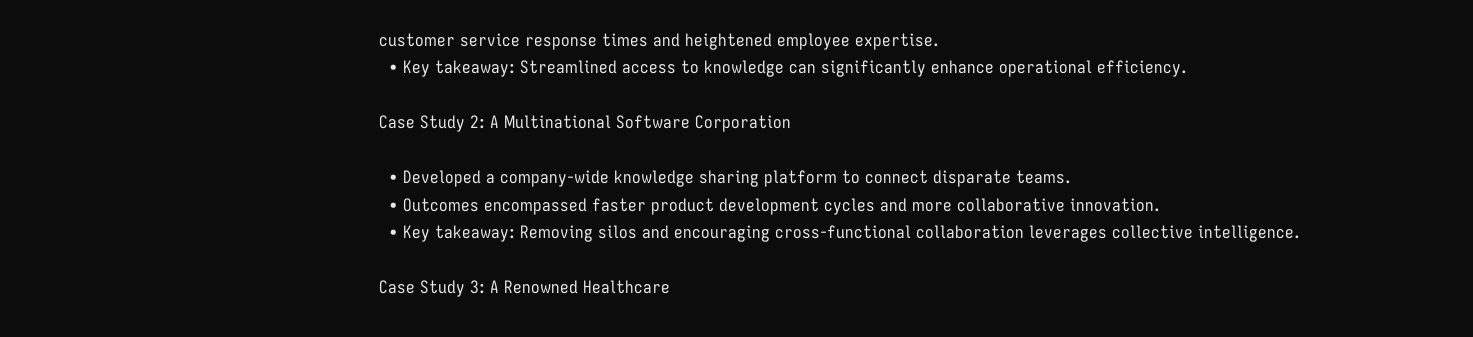customer service response times and heightened employee expertise.
  • Key takeaway: Streamlined access to knowledge can significantly enhance operational efficiency.

Case Study 2: A Multinational Software Corporation

  • Developed a company-wide knowledge sharing platform to connect disparate teams.
  • Outcomes encompassed faster product development cycles and more collaborative innovation.
  • Key takeaway: Removing silos and encouraging cross-functional collaboration leverages collective intelligence.

Case Study 3: A Renowned Healthcare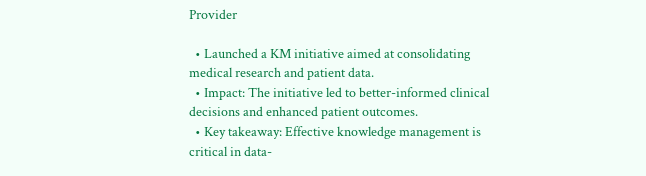Provider

  • Launched a KM initiative aimed at consolidating medical research and patient data.
  • Impact: The initiative led to better-informed clinical decisions and enhanced patient outcomes.
  • Key takeaway: Effective knowledge management is critical in data-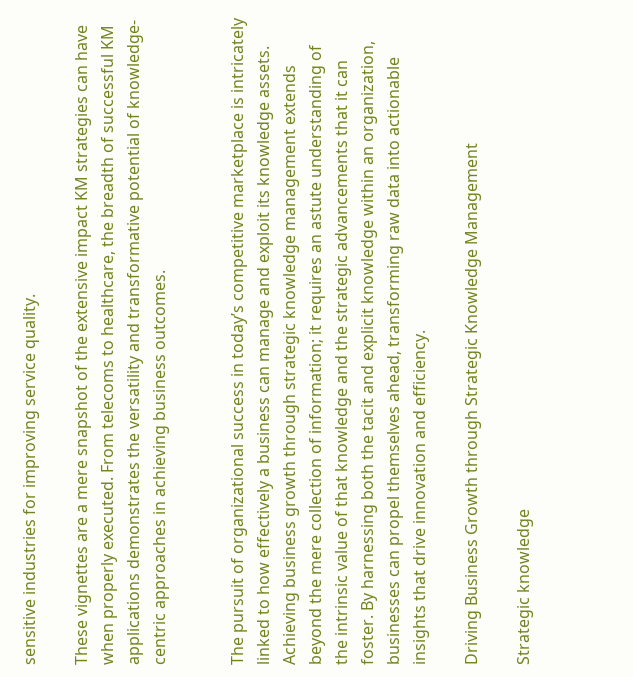sensitive industries for improving service quality.

These vignettes are a mere snapshot of the extensive impact KM strategies can have when properly executed. From telecoms to healthcare, the breadth of successful KM applications demonstrates the versatility and transformative potential of knowledge-centric approaches in achieving business outcomes.


The pursuit of organizational success in today’s competitive marketplace is intricately linked to how effectively a business can manage and exploit its knowledge assets. Achieving business growth through strategic knowledge management extends beyond the mere collection of information; it requires an astute understanding of the intrinsic value of that knowledge and the strategic advancements that it can foster. By harnessing both the tacit and explicit knowledge within an organization, businesses can propel themselves ahead, transforming raw data into actionable insights that drive innovation and efficiency.

Driving Business Growth through Strategic Knowledge Management

Strategic knowledge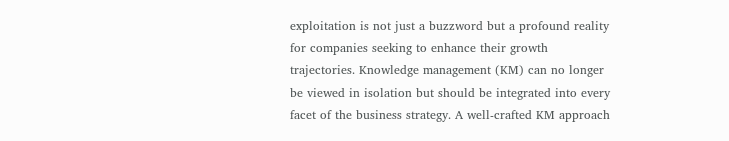exploitation is not just a buzzword but a profound reality for companies seeking to enhance their growth trajectories. Knowledge management (KM) can no longer be viewed in isolation but should be integrated into every facet of the business strategy. A well-crafted KM approach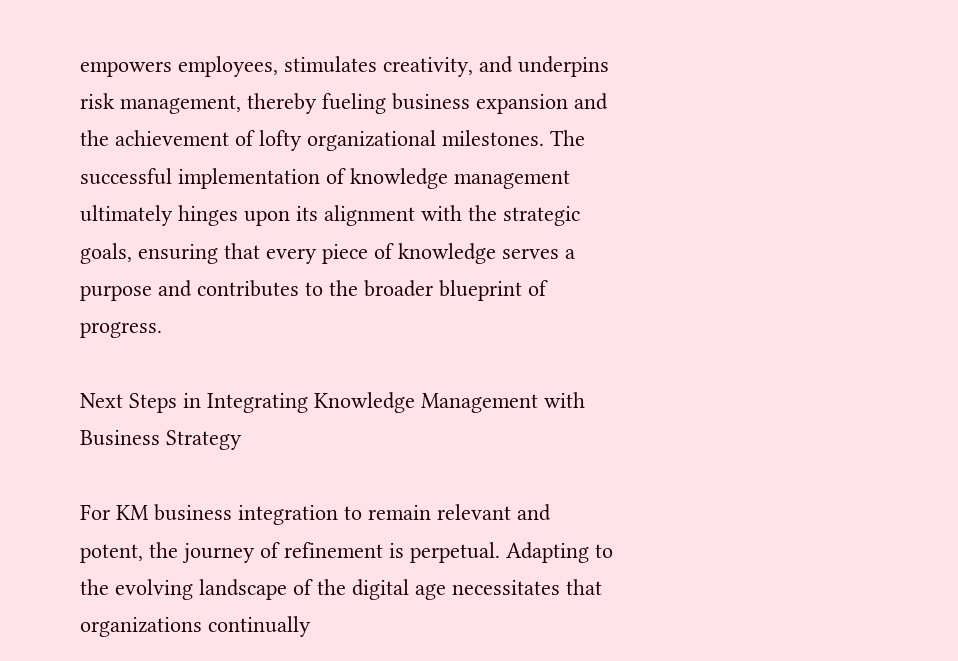empowers employees, stimulates creativity, and underpins risk management, thereby fueling business expansion and the achievement of lofty organizational milestones. The successful implementation of knowledge management ultimately hinges upon its alignment with the strategic goals, ensuring that every piece of knowledge serves a purpose and contributes to the broader blueprint of progress.

Next Steps in Integrating Knowledge Management with Business Strategy

For KM business integration to remain relevant and potent, the journey of refinement is perpetual. Adapting to the evolving landscape of the digital age necessitates that organizations continually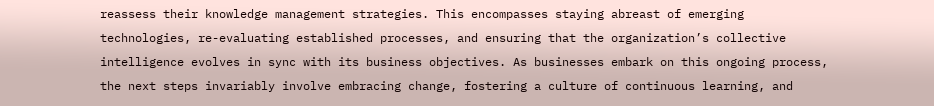reassess their knowledge management strategies. This encompasses staying abreast of emerging technologies, re-evaluating established processes, and ensuring that the organization’s collective intelligence evolves in sync with its business objectives. As businesses embark on this ongoing process, the next steps invariably involve embracing change, fostering a culture of continuous learning, and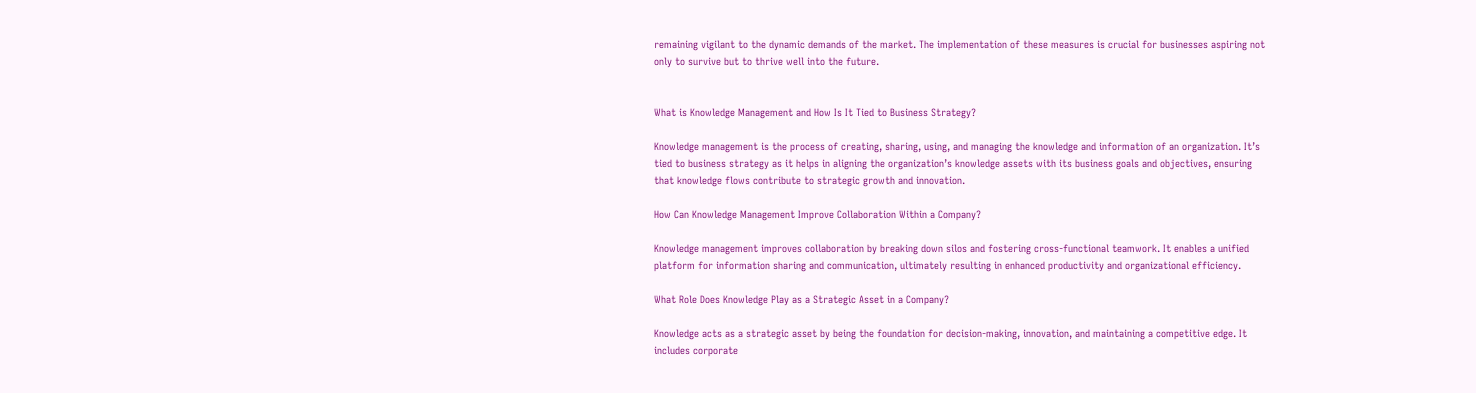remaining vigilant to the dynamic demands of the market. The implementation of these measures is crucial for businesses aspiring not only to survive but to thrive well into the future.


What is Knowledge Management and How Is It Tied to Business Strategy?

Knowledge management is the process of creating, sharing, using, and managing the knowledge and information of an organization. It’s tied to business strategy as it helps in aligning the organization’s knowledge assets with its business goals and objectives, ensuring that knowledge flows contribute to strategic growth and innovation.

How Can Knowledge Management Improve Collaboration Within a Company?

Knowledge management improves collaboration by breaking down silos and fostering cross-functional teamwork. It enables a unified platform for information sharing and communication, ultimately resulting in enhanced productivity and organizational efficiency.

What Role Does Knowledge Play as a Strategic Asset in a Company?

Knowledge acts as a strategic asset by being the foundation for decision-making, innovation, and maintaining a competitive edge. It includes corporate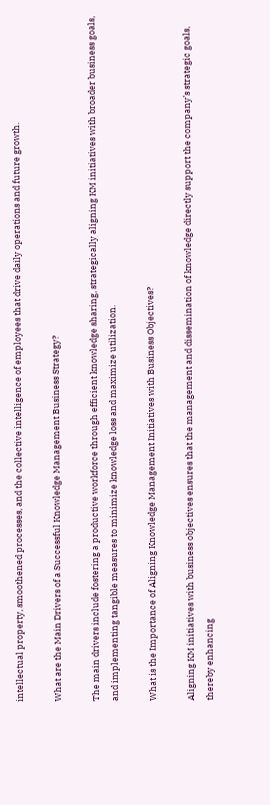intellectual property, smoothened processes, and the collective intelligence of employees that drive daily operations and future growth.

What are the Main Drivers of a Successful Knowledge Management Business Strategy?

The main drivers include fostering a productive workforce through efficient knowledge sharing, strategically aligning KM initiatives with broader business goals, and implementing tangible measures to minimize knowledge loss and maximize utilization.

What is the Importance of Aligning Knowledge Management Initiatives with Business Objectives?

Aligning KM initiatives with business objectives ensures that the management and dissemination of knowledge directly support the company’s strategic goals, thereby enhancing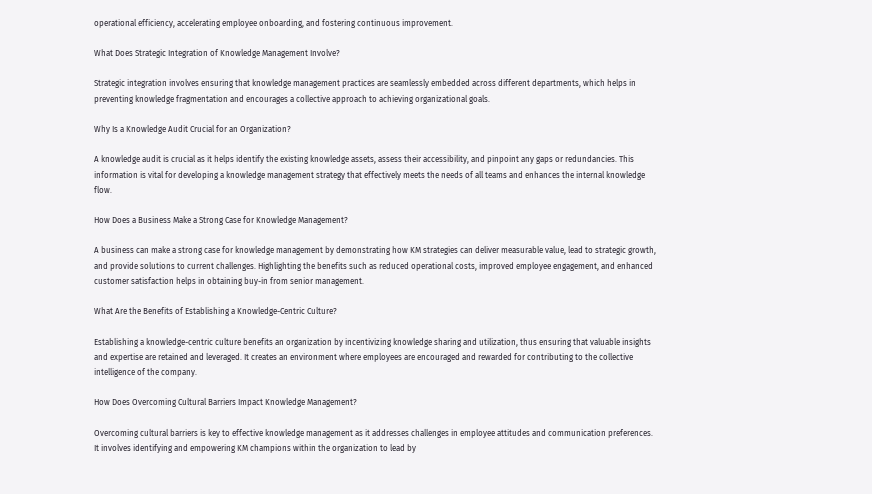operational efficiency, accelerating employee onboarding, and fostering continuous improvement.

What Does Strategic Integration of Knowledge Management Involve?

Strategic integration involves ensuring that knowledge management practices are seamlessly embedded across different departments, which helps in preventing knowledge fragmentation and encourages a collective approach to achieving organizational goals.

Why Is a Knowledge Audit Crucial for an Organization?

A knowledge audit is crucial as it helps identify the existing knowledge assets, assess their accessibility, and pinpoint any gaps or redundancies. This information is vital for developing a knowledge management strategy that effectively meets the needs of all teams and enhances the internal knowledge flow.

How Does a Business Make a Strong Case for Knowledge Management?

A business can make a strong case for knowledge management by demonstrating how KM strategies can deliver measurable value, lead to strategic growth, and provide solutions to current challenges. Highlighting the benefits such as reduced operational costs, improved employee engagement, and enhanced customer satisfaction helps in obtaining buy-in from senior management.

What Are the Benefits of Establishing a Knowledge-Centric Culture?

Establishing a knowledge-centric culture benefits an organization by incentivizing knowledge sharing and utilization, thus ensuring that valuable insights and expertise are retained and leveraged. It creates an environment where employees are encouraged and rewarded for contributing to the collective intelligence of the company.

How Does Overcoming Cultural Barriers Impact Knowledge Management?

Overcoming cultural barriers is key to effective knowledge management as it addresses challenges in employee attitudes and communication preferences. It involves identifying and empowering KM champions within the organization to lead by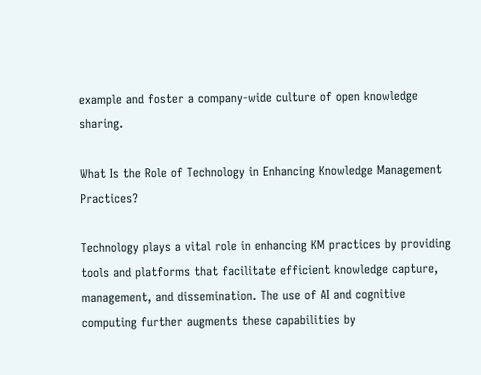example and foster a company-wide culture of open knowledge sharing.

What Is the Role of Technology in Enhancing Knowledge Management Practices?

Technology plays a vital role in enhancing KM practices by providing tools and platforms that facilitate efficient knowledge capture, management, and dissemination. The use of AI and cognitive computing further augments these capabilities by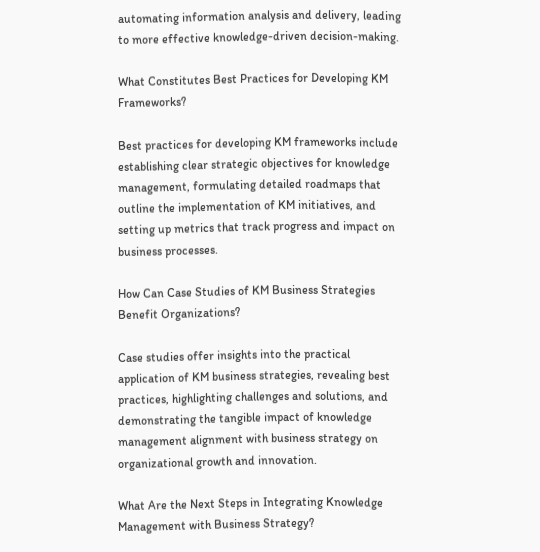automating information analysis and delivery, leading to more effective knowledge-driven decision-making.

What Constitutes Best Practices for Developing KM Frameworks?

Best practices for developing KM frameworks include establishing clear strategic objectives for knowledge management, formulating detailed roadmaps that outline the implementation of KM initiatives, and setting up metrics that track progress and impact on business processes.

How Can Case Studies of KM Business Strategies Benefit Organizations?

Case studies offer insights into the practical application of KM business strategies, revealing best practices, highlighting challenges and solutions, and demonstrating the tangible impact of knowledge management alignment with business strategy on organizational growth and innovation.

What Are the Next Steps in Integrating Knowledge Management with Business Strategy?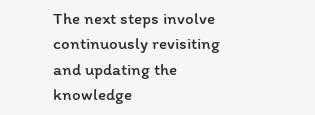The next steps involve continuously revisiting and updating the knowledge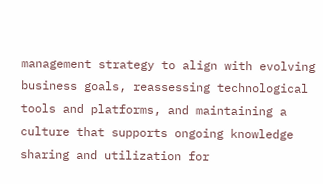management strategy to align with evolving business goals, reassessing technological tools and platforms, and maintaining a culture that supports ongoing knowledge sharing and utilization for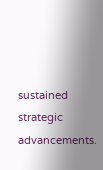sustained strategic advancements.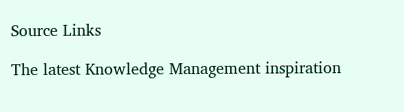Source Links

The latest Knowledge Management inspiration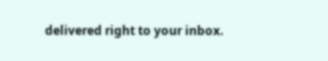delivered right to your inbox.